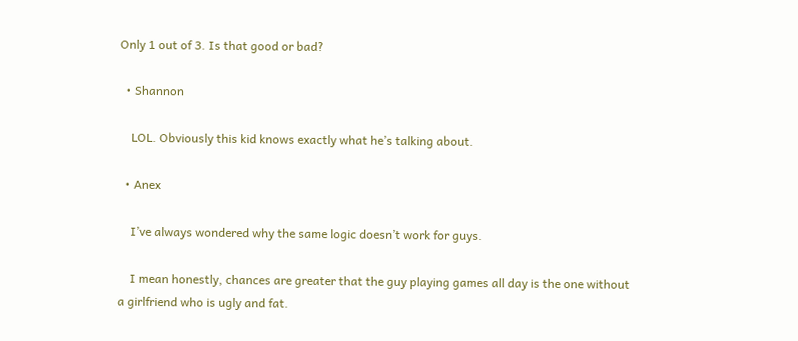Only 1 out of 3. Is that good or bad?

  • Shannon

    LOL. Obviously this kid knows exactly what he’s talking about.

  • Anex

    I’ve always wondered why the same logic doesn’t work for guys.

    I mean honestly, chances are greater that the guy playing games all day is the one without a girlfriend who is ugly and fat.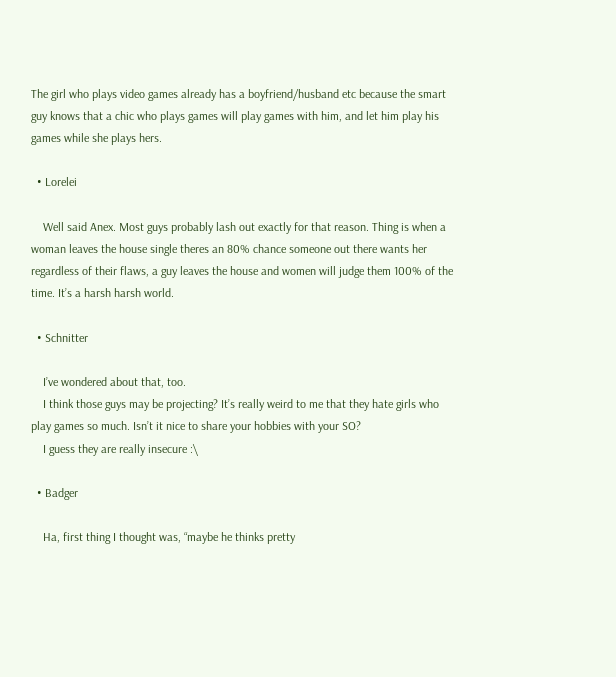The girl who plays video games already has a boyfriend/husband etc because the smart guy knows that a chic who plays games will play games with him, and let him play his games while she plays hers.

  • Lorelei

    Well said Anex. Most guys probably lash out exactly for that reason. Thing is when a woman leaves the house single theres an 80% chance someone out there wants her regardless of their flaws, a guy leaves the house and women will judge them 100% of the time. It’s a harsh harsh world.

  • Schnitter

    I’ve wondered about that, too.
    I think those guys may be projecting? It’s really weird to me that they hate girls who play games so much. Isn’t it nice to share your hobbies with your SO?
    I guess they are really insecure :\

  • Badger

    Ha, first thing I thought was, “maybe he thinks pretty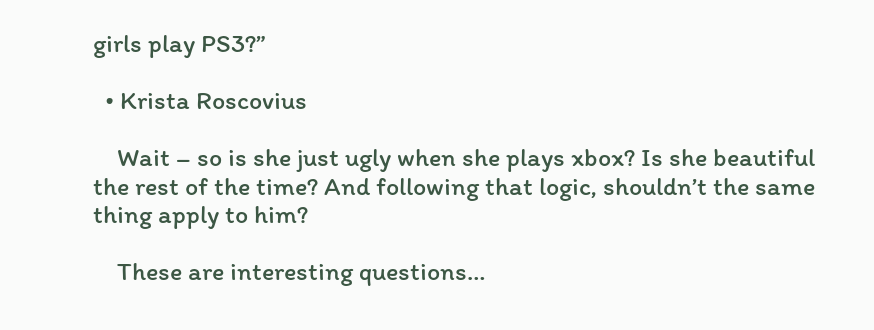girls play PS3?”

  • Krista Roscovius

    Wait – so is she just ugly when she plays xbox? Is she beautiful the rest of the time? And following that logic, shouldn’t the same thing apply to him?

    These are interesting questions…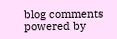blog comments powered by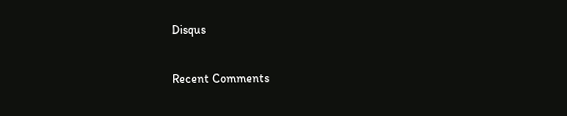Disqus

Recent Comments